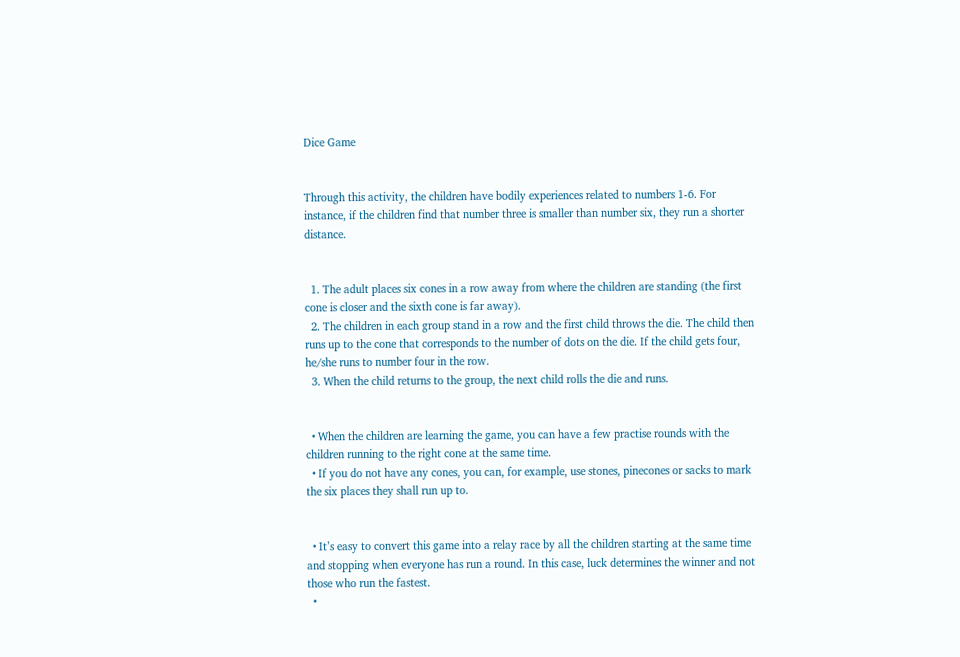Dice Game


Through this activity, the children have bodily experiences related to numbers 1-6. For instance, if the children find that number three is smaller than number six, they run a shorter distance.


  1. The adult places six cones in a row away from where the children are standing (the first cone is closer and the sixth cone is far away).
  2. The children in each group stand in a row and the first child throws the die. The child then runs up to the cone that corresponds to the number of dots on the die. If the child gets four, he/she runs to number four in the row.
  3. When the child returns to the group, the next child rolls the die and runs.


  • When the children are learning the game, you can have a few practise rounds with the children running to the right cone at the same time.
  • If you do not have any cones, you can, for example, use stones, pinecones or sacks to mark the six places they shall run up to.


  • It’s easy to convert this game into a relay race by all the children starting at the same time and stopping when everyone has run a round. In this case, luck determines the winner and not those who run the fastest.
  •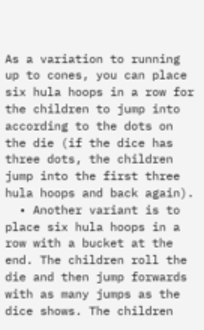As a variation to running up to cones, you can place six hula hoops in a row for the children to jump into according to the dots on the die (if the dice has three dots, the children jump into the first three hula hoops and back again).
  • Another variant is to place six hula hoops in a row with a bucket at the end. The children roll the die and then jump forwards with as many jumps as the dice shows. The children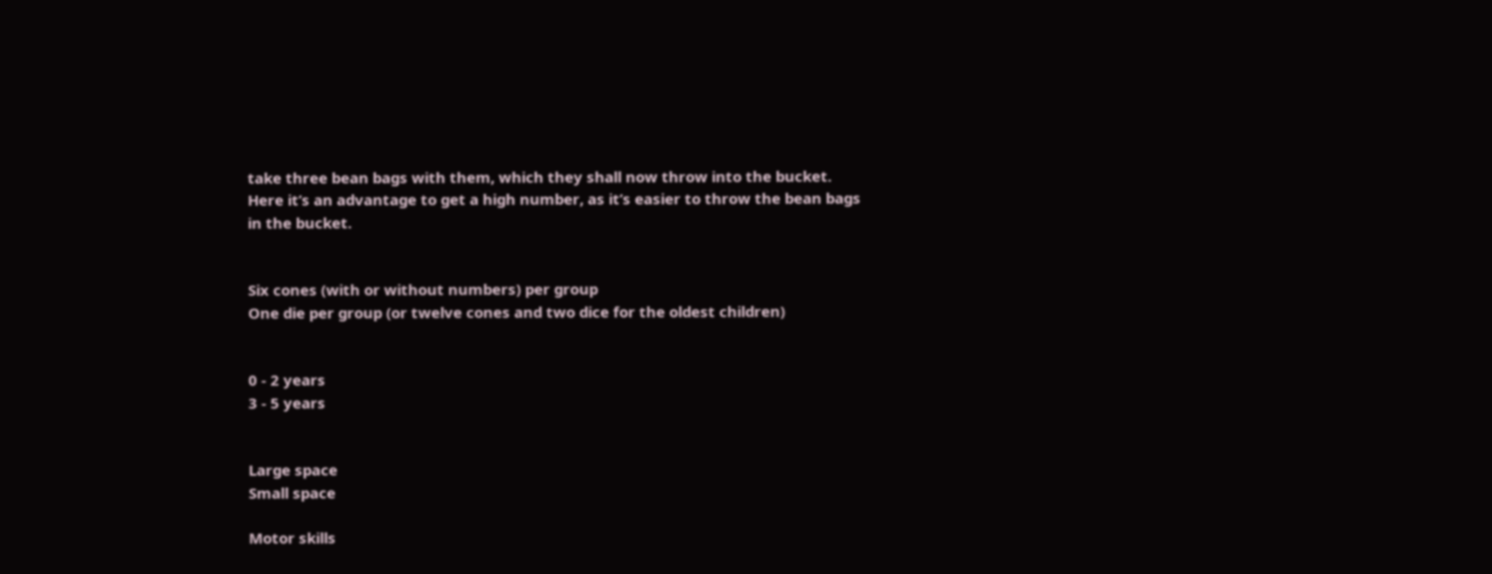take three bean bags with them, which they shall now throw into the bucket. Here it’s an advantage to get a high number, as it’s easier to throw the bean bags in the bucket.


Six cones (with or without numbers) per group
One die per group (or twelve cones and two dice for the oldest children)


0 - 2 years
3 - 5 years


Large space
Small space

Motor skills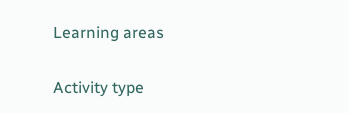Learning areas

Activity type